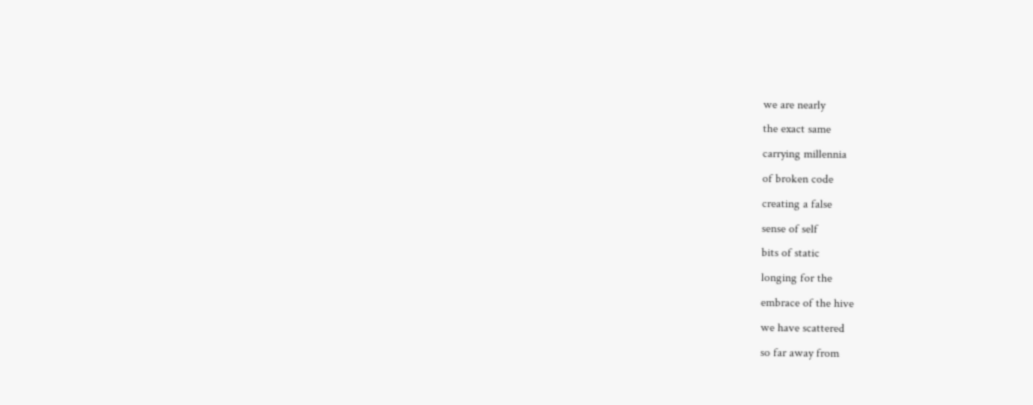we are nearly
the exact same
carrying millennia
of broken code
creating a false
sense of self
bits of static
longing for the
embrace of the hive
we have scattered
so far away from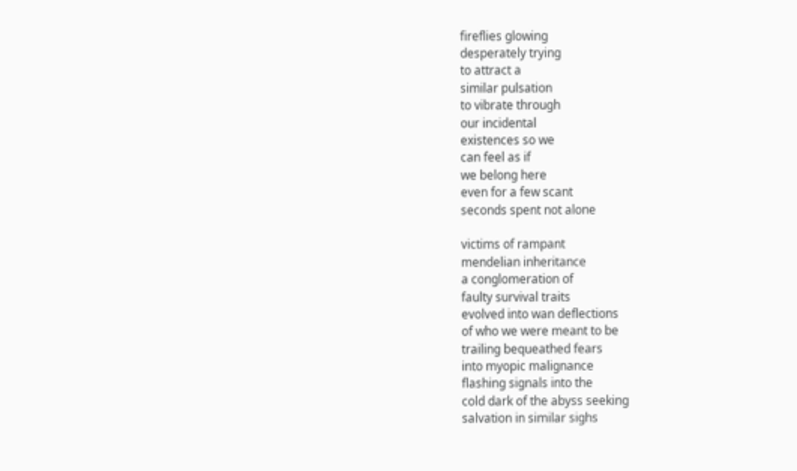fireflies glowing
desperately trying
to attract a
similar pulsation
to vibrate through
our incidental
existences so we
can feel as if
we belong here
even for a few scant
seconds spent not alone

victims of rampant
mendelian inheritance
a conglomeration of
faulty survival traits
evolved into wan deflections
of who we were meant to be
trailing bequeathed fears
into myopic malignance
flashing signals into the
cold dark of the abyss seeking
salvation in similar sighs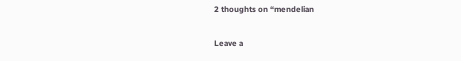2 thoughts on “mendelian

Leave a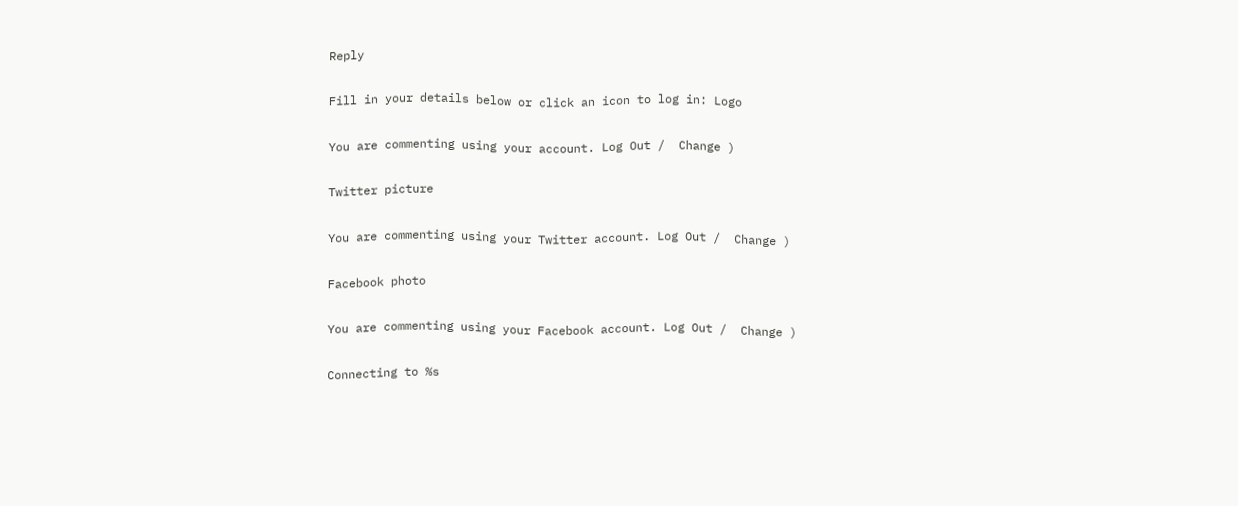Reply

Fill in your details below or click an icon to log in: Logo

You are commenting using your account. Log Out /  Change )

Twitter picture

You are commenting using your Twitter account. Log Out /  Change )

Facebook photo

You are commenting using your Facebook account. Log Out /  Change )

Connecting to %s